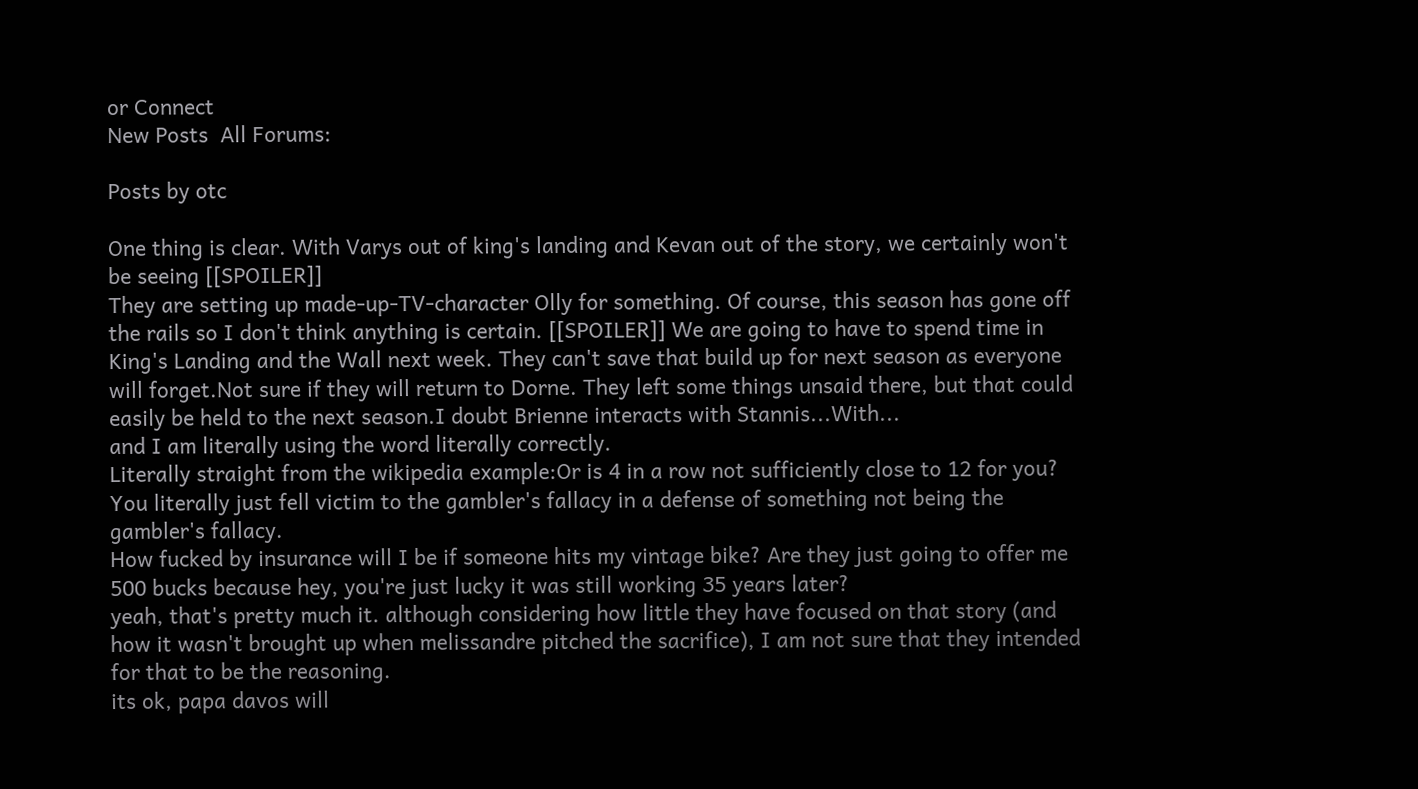or Connect
New Posts  All Forums:

Posts by otc

One thing is clear. With Varys out of king's landing and Kevan out of the story, we certainly won't be seeing [[SPOILER]]
They are setting up made-up-TV-character Olly for something. Of course, this season has gone off the rails so I don't think anything is certain. [[SPOILER]] We are going to have to spend time in King's Landing and the Wall next week. They can't save that build up for next season as everyone will forget.Not sure if they will return to Dorne. They left some things unsaid there, but that could easily be held to the next season.I doubt Brienne interacts with Stannis...With...
and I am literally using the word literally correctly.
Literally straight from the wikipedia example:Or is 4 in a row not sufficiently close to 12 for you?
You literally just fell victim to the gambler's fallacy in a defense of something not being the gambler's fallacy.
How fucked by insurance will I be if someone hits my vintage bike? Are they just going to offer me 500 bucks because hey, you're just lucky it was still working 35 years later?
yeah, that's pretty much it. although considering how little they have focused on that story (and how it wasn't brought up when melissandre pitched the sacrifice), I am not sure that they intended for that to be the reasoning.
its ok, papa davos will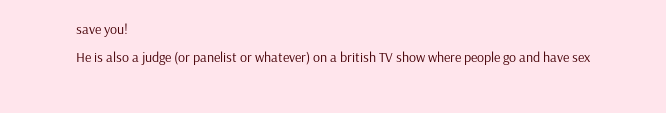save you!
He is also a judge (or panelist or whatever) on a british TV show where people go and have sex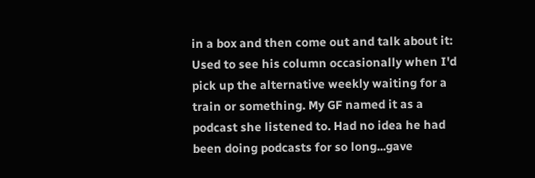in a box and then come out and talk about it:
Used to see his column occasionally when I'd pick up the alternative weekly waiting for a train or something. My GF named it as a podcast she listened to. Had no idea he had been doing podcasts for so long...gave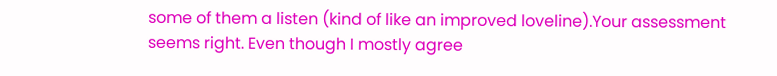some of them a listen (kind of like an improved loveline).Your assessment seems right. Even though I mostly agree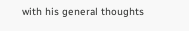with his general thoughts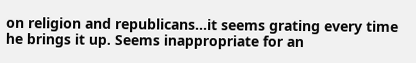on religion and republicans...it seems grating every time he brings it up. Seems inappropriate for an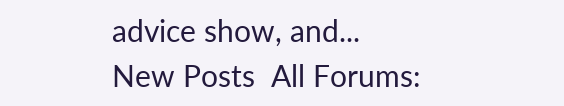advice show, and...
New Posts  All Forums: